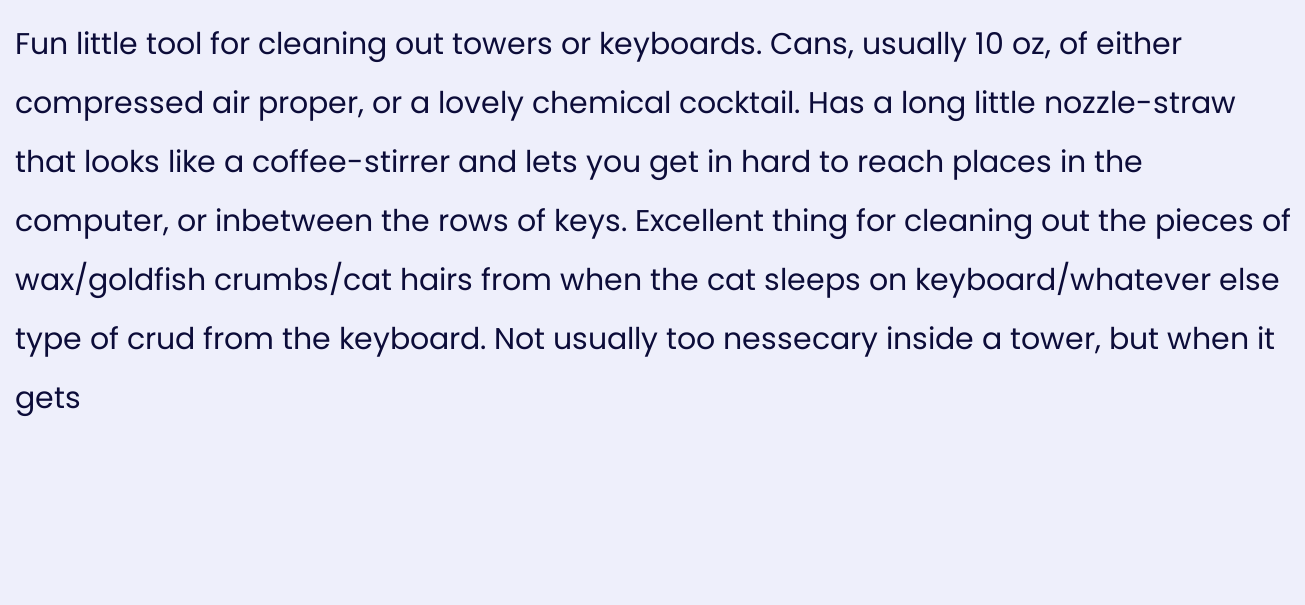Fun little tool for cleaning out towers or keyboards. Cans, usually 10 oz, of either compressed air proper, or a lovely chemical cocktail. Has a long little nozzle-straw that looks like a coffee-stirrer and lets you get in hard to reach places in the computer, or inbetween the rows of keys. Excellent thing for cleaning out the pieces of wax/goldfish crumbs/cat hairs from when the cat sleeps on keyboard/whatever else type of crud from the keyboard. Not usually too nessecary inside a tower, but when it gets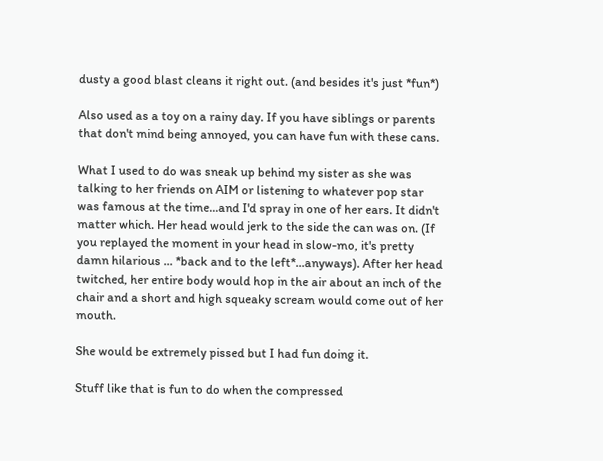dusty a good blast cleans it right out. (and besides it's just *fun*)

Also used as a toy on a rainy day. If you have siblings or parents that don't mind being annoyed, you can have fun with these cans.

What I used to do was sneak up behind my sister as she was talking to her friends on AIM or listening to whatever pop star was famous at the time...and I'd spray in one of her ears. It didn't matter which. Her head would jerk to the side the can was on. (If you replayed the moment in your head in slow-mo, it's pretty damn hilarious ... *back and to the left*...anyways). After her head twitched, her entire body would hop in the air about an inch of the chair and a short and high squeaky scream would come out of her mouth.

She would be extremely pissed but I had fun doing it.

Stuff like that is fun to do when the compressed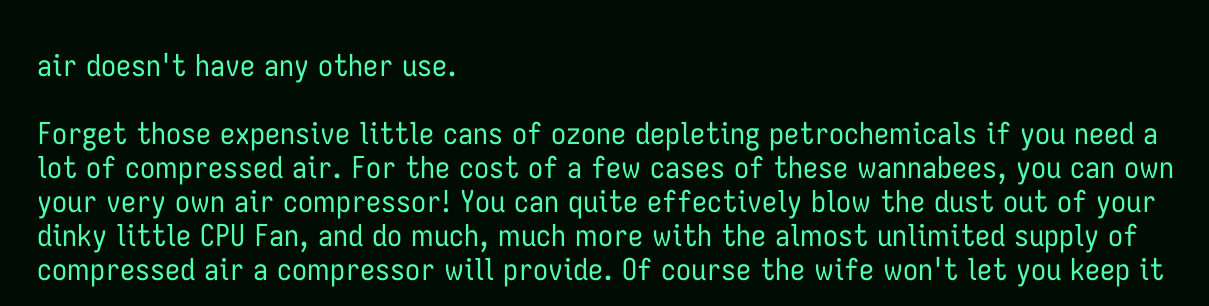air doesn't have any other use.

Forget those expensive little cans of ozone depleting petrochemicals if you need a lot of compressed air. For the cost of a few cases of these wannabees, you can own your very own air compressor! You can quite effectively blow the dust out of your dinky little CPU Fan, and do much, much more with the almost unlimited supply of compressed air a compressor will provide. Of course the wife won't let you keep it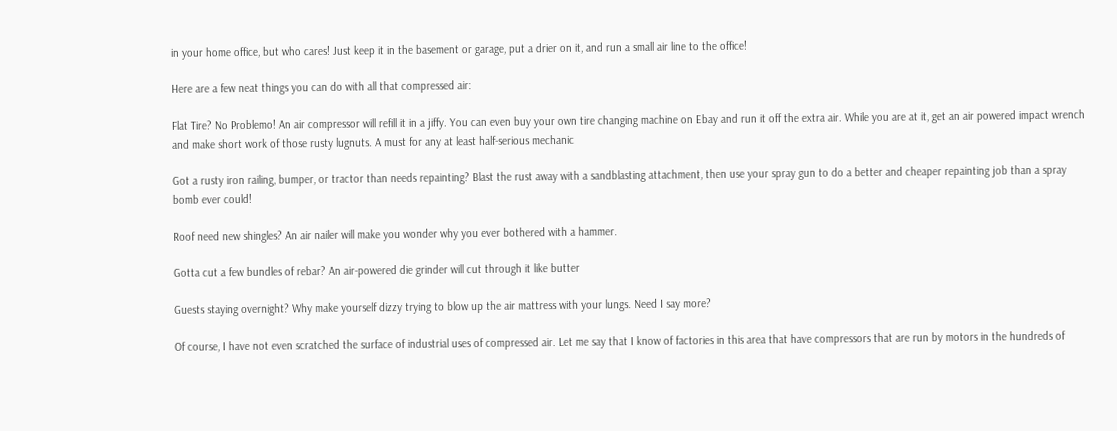in your home office, but who cares! Just keep it in the basement or garage, put a drier on it, and run a small air line to the office!

Here are a few neat things you can do with all that compressed air:

Flat Tire? No Problemo! An air compressor will refill it in a jiffy. You can even buy your own tire changing machine on Ebay and run it off the extra air. While you are at it, get an air powered impact wrench and make short work of those rusty lugnuts. A must for any at least half-serious mechanic

Got a rusty iron railing, bumper, or tractor than needs repainting? Blast the rust away with a sandblasting attachment, then use your spray gun to do a better and cheaper repainting job than a spray bomb ever could!

Roof need new shingles? An air nailer will make you wonder why you ever bothered with a hammer.

Gotta cut a few bundles of rebar? An air-powered die grinder will cut through it like butter

Guests staying overnight? Why make yourself dizzy trying to blow up the air mattress with your lungs. Need I say more?

Of course, I have not even scratched the surface of industrial uses of compressed air. Let me say that I know of factories in this area that have compressors that are run by motors in the hundreds of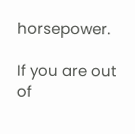horsepower.

If you are out of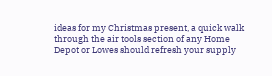ideas for my Christmas present, a quick walk through the air tools section of any Home Depot or Lowes should refresh your supply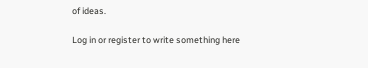of ideas.

Log in or register to write something here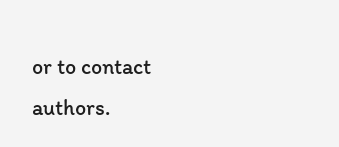or to contact authors.